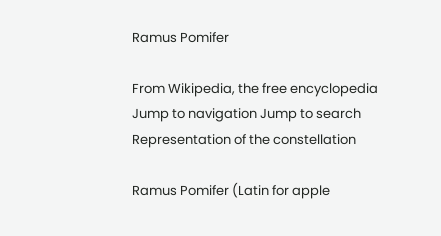Ramus Pomifer

From Wikipedia, the free encyclopedia
Jump to navigation Jump to search
Representation of the constellation

Ramus Pomifer (Latin for apple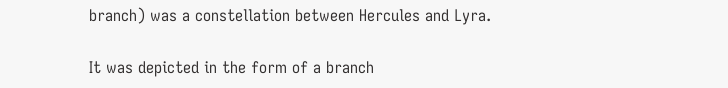branch) was a constellation between Hercules and Lyra.

It was depicted in the form of a branch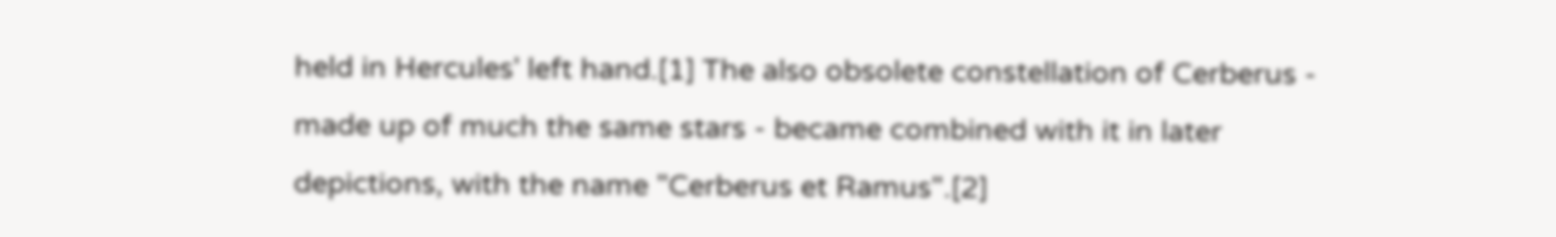held in Hercules' left hand.[1] The also obsolete constellation of Cerberus - made up of much the same stars - became combined with it in later depictions, with the name "Cerberus et Ramus".[2]